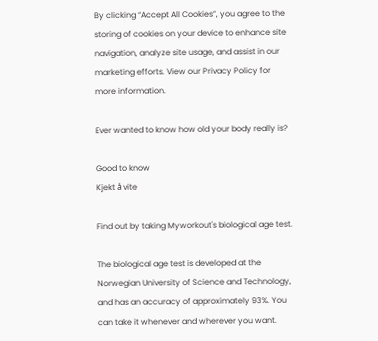By clicking “Accept All Cookies”, you agree to the storing of cookies on your device to enhance site navigation, analyze site usage, and assist in our marketing efforts. View our Privacy Policy for more information.

Ever wanted to know how old your body really is?

Good to know
Kjekt å vite

Find out by taking Myworkout's biological age test.

The biological age test is developed at the Norwegian University of Science and Technology, and has an accuracy of approximately 93%. You can take it whenever and wherever you want.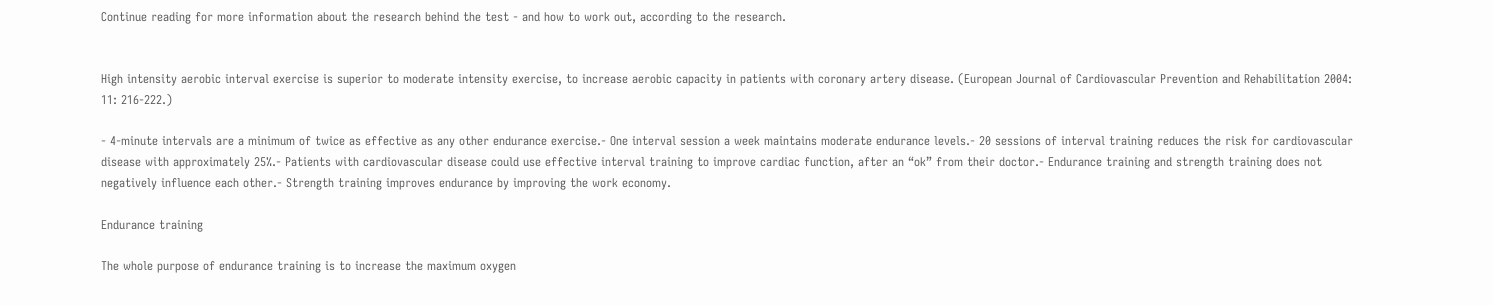Continue reading for more information about the research behind the test - and how to work out, according to the research.


High intensity aerobic interval exercise is superior to moderate intensity exercise, to increase aerobic capacity in patients with coronary artery disease. (European Journal of Cardiovascular Prevention and Rehabilitation 2004: 11: 216-222.)

- 4-minute intervals are a minimum of twice as effective as any other endurance exercise.- One interval session a week maintains moderate endurance levels.- 20 sessions of interval training reduces the risk for cardiovascular disease with approximately 25%.- Patients with cardiovascular disease could use effective interval training to improve cardiac function, after an “ok” from their doctor.- Endurance training and strength training does not negatively influence each other.- Strength training improves endurance by improving the work economy.

Endurance training

The whole purpose of endurance training is to increase the maximum oxygen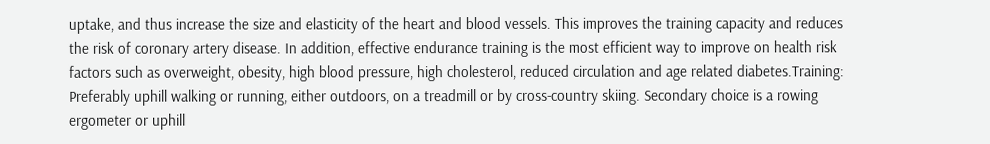uptake, and thus increase the size and elasticity of the heart and blood vessels. This improves the training capacity and reduces the risk of coronary artery disease. In addition, effective endurance training is the most efficient way to improve on health risk factors such as overweight, obesity, high blood pressure, high cholesterol, reduced circulation and age related diabetes.Training: Preferably uphill walking or running, either outdoors, on a treadmill or by cross-country skiing. Secondary choice is a rowing ergometer or uphill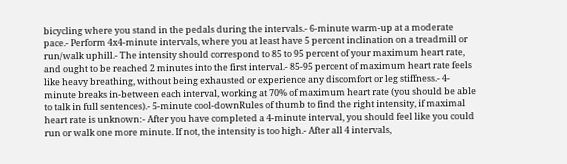bicycling where you stand in the pedals during the intervals.- 6-minute warm-up at a moderate pace.- Perform 4x4-minute intervals, where you at least have 5 percent inclination on a treadmill or run/walk uphill.- The intensity should correspond to 85 to 95 percent of your maximum heart rate, and ought to be reached 2 minutes into the first interval.- 85-95 percent of maximum heart rate feels like heavy breathing, without being exhausted or experience any discomfort or leg stiffness.- 4-minute breaks in-between each interval, working at 70% of maximum heart rate (you should be able to talk in full sentences).- 5-minute cool-downRules of thumb to find the right intensity, if maximal heart rate is unknown:- After you have completed a 4-minute interval, you should feel like you could run or walk one more minute. If not, the intensity is too high.- After all 4 intervals,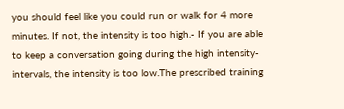you should feel like you could run or walk for 4 more minutes. If not, the intensity is too high.- If you are able to keep a conversation going during the high intensity-intervals, the intensity is too low.The prescribed training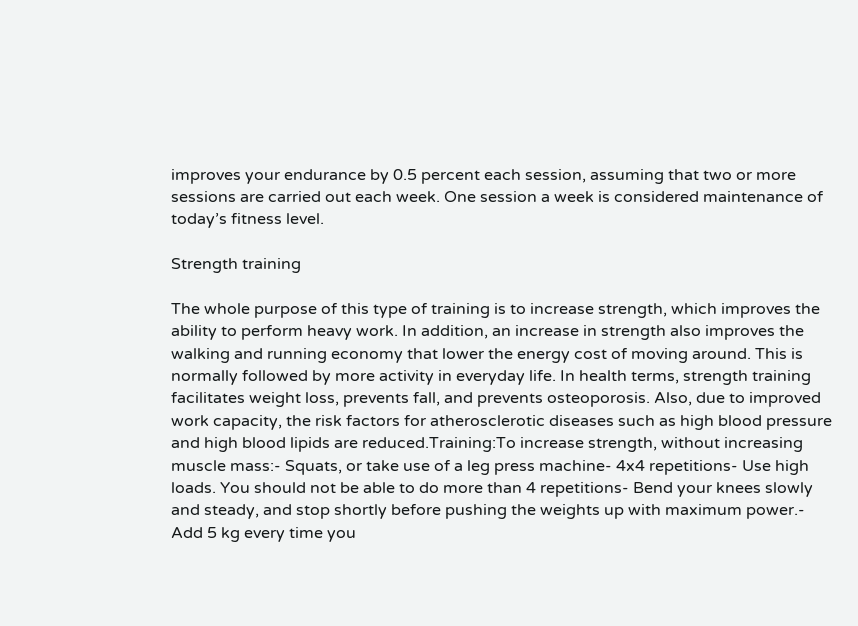improves your endurance by 0.5 percent each session, assuming that two or more sessions are carried out each week. One session a week is considered maintenance of today’s fitness level.

Strength training

The whole purpose of this type of training is to increase strength, which improves the ability to perform heavy work. In addition, an increase in strength also improves the walking and running economy that lower the energy cost of moving around. This is normally followed by more activity in everyday life. In health terms, strength training facilitates weight loss, prevents fall, and prevents osteoporosis. Also, due to improved work capacity, the risk factors for atherosclerotic diseases such as high blood pressure and high blood lipids are reduced.Training:To increase strength, without increasing muscle mass:- Squats, or take use of a leg press machine- 4x4 repetitions- Use high loads. You should not be able to do more than 4 repetitions- Bend your knees slowly and steady, and stop shortly before pushing the weights up with maximum power.- Add 5 kg every time you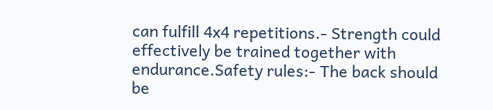can fulfill 4x4 repetitions.- Strength could effectively be trained together with endurance.Safety rules:- The back should be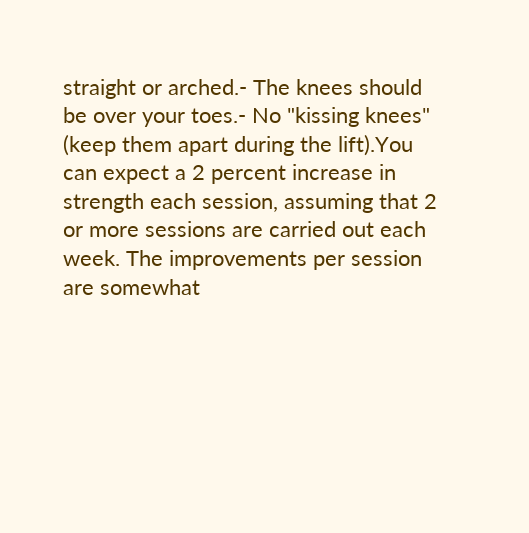straight or arched.- The knees should be over your toes.- No "kissing knees" (keep them apart during the lift).You can expect a 2 percent increase in strength each session, assuming that 2 or more sessions are carried out each week. The improvements per session are somewhat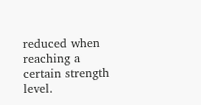reduced when reaching a certain strength level.